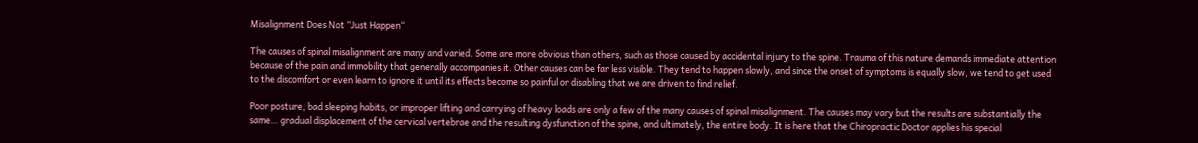Misalignment Does Not ”Just Happen“

The causes of spinal misalignment are many and varied. Some are more obvious than others, such as those caused by accidental injury to the spine. Trauma of this nature demands immediate attention because of the pain and immobility that generally accompanies it. Other causes can be far less visible. They tend to happen slowly, and since the onset of symptoms is equally slow, we tend to get used to the discomfort or even learn to ignore it until its effects become so painful or disabling that we are driven to find relief.

Poor posture, bad sleeping habits, or improper lifting and carrying of heavy loads are only a few of the many causes of spinal misalignment. The causes may vary but the results are substantially the same… gradual displacement of the cervical vertebrae and the resulting dysfunction of the spine, and ultimately, the entire body. It is here that the Chiropractic Doctor applies his special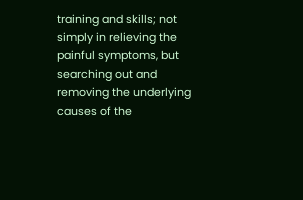training and skills; not simply in relieving the painful symptoms, but searching out and removing the underlying causes of the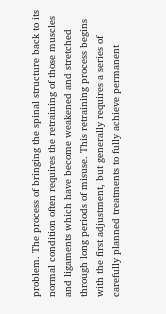problem. The process of bringing the spinal structure back to its normal condition often requires the retraining of those muscles and ligaments which have become weakened and stretched through long periods of misuse. This retraining process begins with the first adjustment, but generally requires a series of carefully planned treatments to fully achieve permanent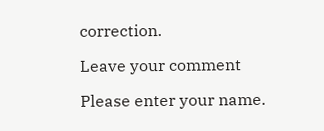correction.

Leave your comment

Please enter your name.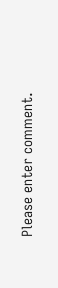Please enter comment.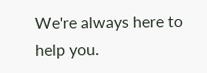We're always here to help you.